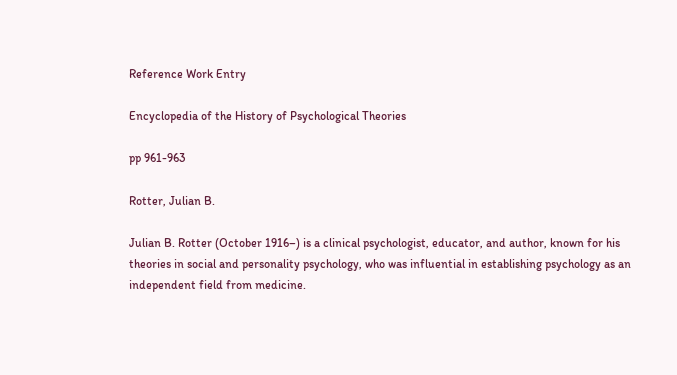Reference Work Entry

Encyclopedia of the History of Psychological Theories

pp 961-963

Rotter, Julian B.

Julian B. Rotter (October 1916–) is a clinical psychologist, educator, and author, known for his theories in social and personality psychology, who was influential in establishing psychology as an independent field from medicine.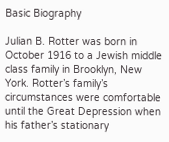Basic Biography

Julian B. Rotter was born in October 1916 to a Jewish middle class family in Brooklyn, New York. Rotter’s family’s circumstances were comfortable until the Great Depression when his father’s stationary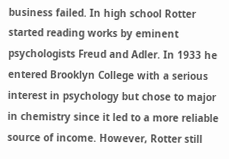business failed. In high school Rotter started reading works by eminent psychologists Freud and Adler. In 1933 he entered Brooklyn College with a serious interest in psychology but chose to major in chemistry since it led to a more reliable source of income. However, Rotter still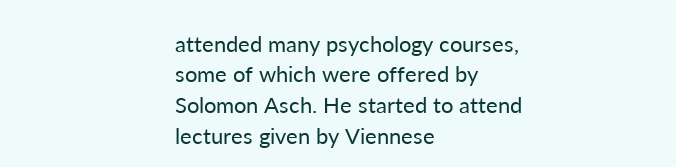attended many psychology courses, some of which were offered by Solomon Asch. He started to attend lectures given by Viennese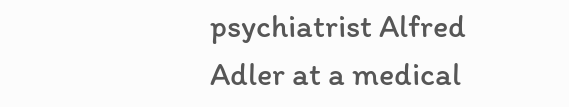psychiatrist Alfred Adler at a medical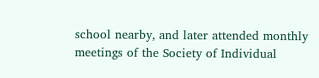school nearby, and later attended monthly meetings of the Society of Individual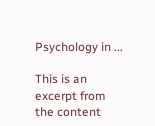Psychology in ...

This is an excerpt from the content